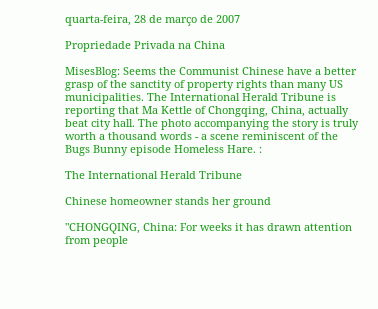quarta-feira, 28 de março de 2007

Propriedade Privada na China

MisesBlog: Seems the Communist Chinese have a better grasp of the sanctity of property rights than many US municipalities. The International Herald Tribune is reporting that Ma Kettle of Chongqing, China, actually beat city hall. The photo accompanying the story is truly worth a thousand words - a scene reminiscent of the Bugs Bunny episode Homeless Hare. :

The International Herald Tribune

Chinese homeowner stands her ground

"CHONGQING, China: For weeks it has drawn attention from people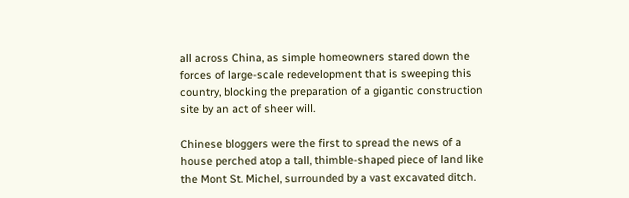all across China, as simple homeowners stared down the forces of large-scale redevelopment that is sweeping this country, blocking the preparation of a gigantic construction site by an act of sheer will.

Chinese bloggers were the first to spread the news of a house perched atop a tall, thimble-shaped piece of land like the Mont St. Michel, surrounded by a vast excavated ditch.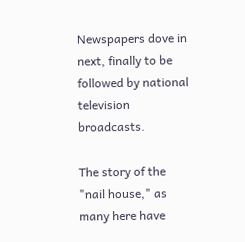Newspapers dove in next, finally to be followed by national television broadcasts.

The story of the "nail house," as many here have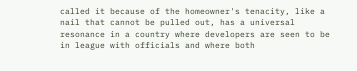called it because of the homeowner's tenacity, like a nail that cannot be pulled out, has a universal resonance in a country where developers are seen to be in league with officials and where both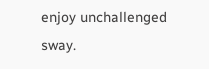enjoy unchallenged sway.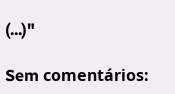(...)"

Sem comentários: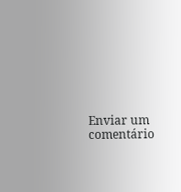Enviar um comentário